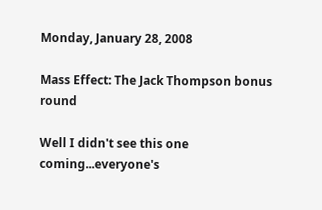Monday, January 28, 2008

Mass Effect: The Jack Thompson bonus round

Well I didn't see this one coming...everyone's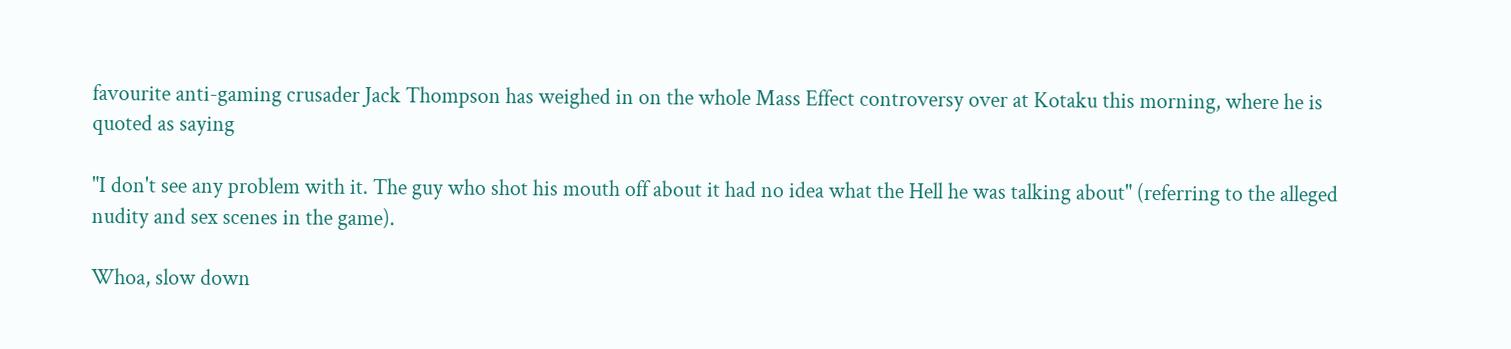favourite anti-gaming crusader Jack Thompson has weighed in on the whole Mass Effect controversy over at Kotaku this morning, where he is quoted as saying

"I don't see any problem with it. The guy who shot his mouth off about it had no idea what the Hell he was talking about" (referring to the alleged nudity and sex scenes in the game).

Whoa, slow down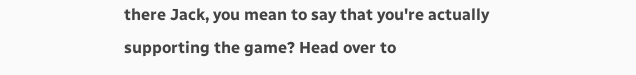there Jack, you mean to say that you're actually supporting the game? Head over to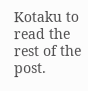Kotaku to read the rest of the post.